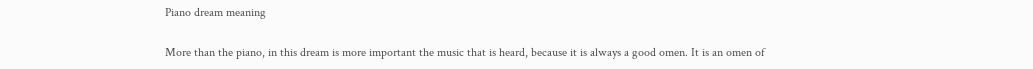Piano dream meaning

More than the piano, in this dream is more important the music that is heard, because it is always a good omen. It is an omen of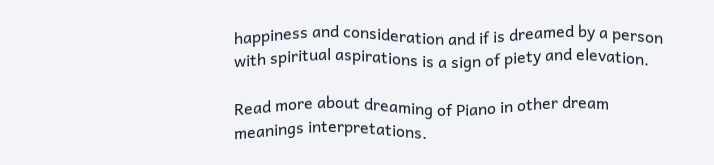happiness and consideration and if is dreamed by a person with spiritual aspirations is a sign of piety and elevation.

Read more about dreaming of Piano in other dream meanings interpretations.